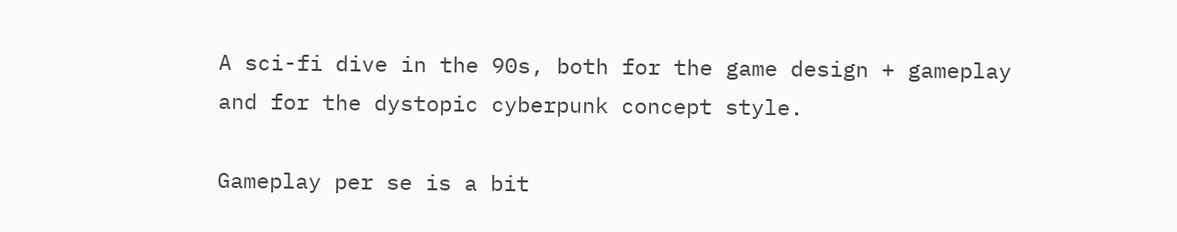A sci-fi dive in the 90s, both for the game design + gameplay and for the dystopic cyberpunk concept style.

Gameplay per se is a bit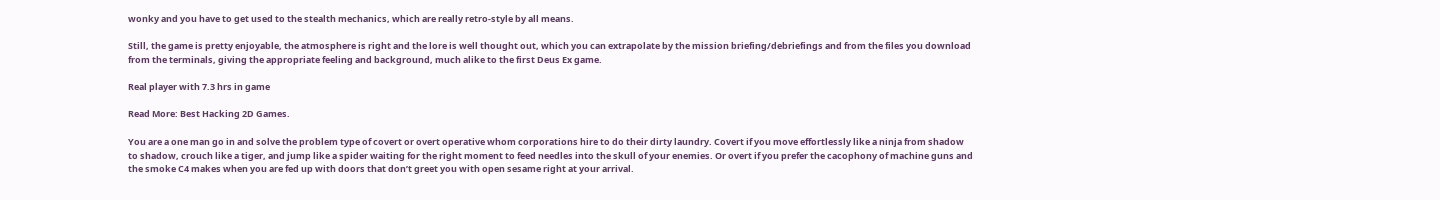wonky and you have to get used to the stealth mechanics, which are really retro-style by all means.

Still, the game is pretty enjoyable, the atmosphere is right and the lore is well thought out, which you can extrapolate by the mission briefing/debriefings and from the files you download from the terminals, giving the appropriate feeling and background, much alike to the first Deus Ex game.

Real player with 7.3 hrs in game

Read More: Best Hacking 2D Games.

You are a one man go in and solve the problem type of covert or overt operative whom corporations hire to do their dirty laundry. Covert if you move effortlessly like a ninja from shadow to shadow, crouch like a tiger, and jump like a spider waiting for the right moment to feed needles into the skull of your enemies. Or overt if you prefer the cacophony of machine guns and the smoke C4 makes when you are fed up with doors that don’t greet you with open sesame right at your arrival.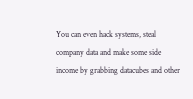You can even hack systems, steal company data and make some side income by grabbing datacubes and other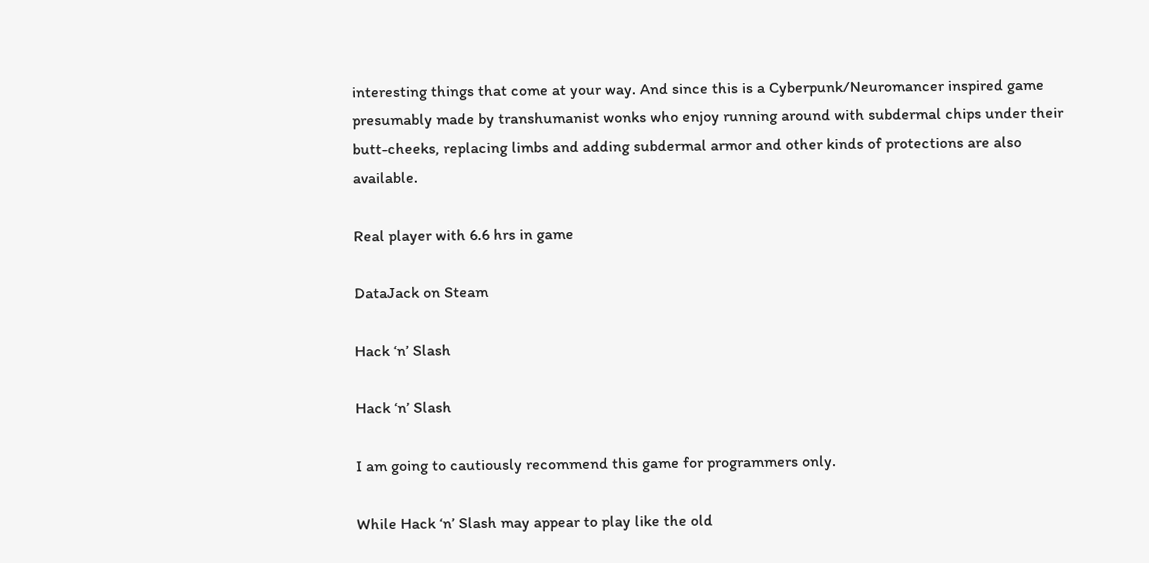interesting things that come at your way. And since this is a Cyberpunk/Neuromancer inspired game presumably made by transhumanist wonks who enjoy running around with subdermal chips under their butt-cheeks, replacing limbs and adding subdermal armor and other kinds of protections are also available.

Real player with 6.6 hrs in game

DataJack on Steam

Hack ‘n’ Slash

Hack ‘n’ Slash

I am going to cautiously recommend this game for programmers only.

While Hack ‘n’ Slash may appear to play like the old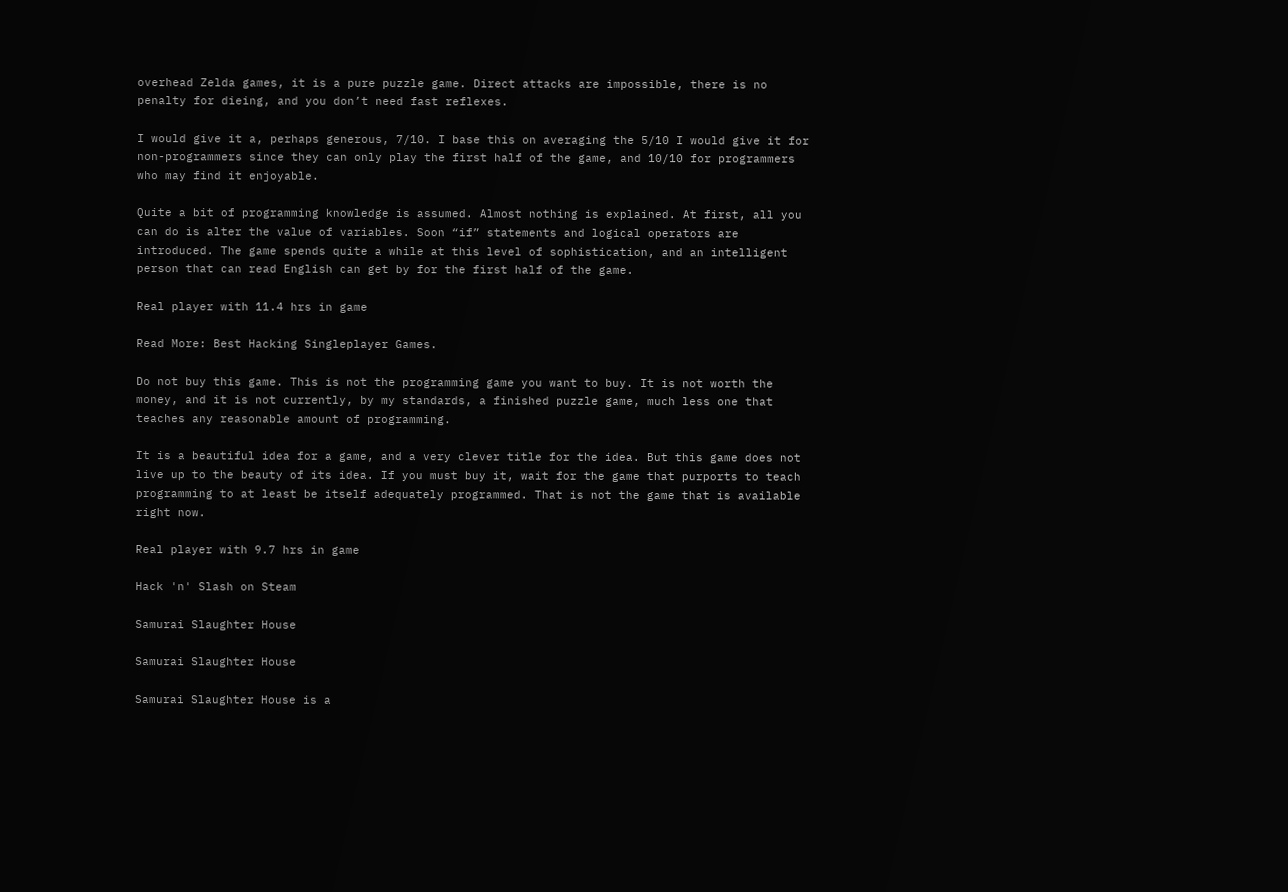overhead Zelda games, it is a pure puzzle game. Direct attacks are impossible, there is no penalty for dieing, and you don’t need fast reflexes.

I would give it a, perhaps generous, 7/10. I base this on averaging the 5/10 I would give it for non-programmers since they can only play the first half of the game, and 10/10 for programmers who may find it enjoyable.

Quite a bit of programming knowledge is assumed. Almost nothing is explained. At first, all you can do is alter the value of variables. Soon “if” statements and logical operators are introduced. The game spends quite a while at this level of sophistication, and an intelligent person that can read English can get by for the first half of the game.

Real player with 11.4 hrs in game

Read More: Best Hacking Singleplayer Games.

Do not buy this game. This is not the programming game you want to buy. It is not worth the money, and it is not currently, by my standards, a finished puzzle game, much less one that teaches any reasonable amount of programming.

It is a beautiful idea for a game, and a very clever title for the idea. But this game does not live up to the beauty of its idea. If you must buy it, wait for the game that purports to teach programming to at least be itself adequately programmed. That is not the game that is available right now.

Real player with 9.7 hrs in game

Hack 'n' Slash on Steam

Samurai Slaughter House

Samurai Slaughter House

Samurai Slaughter House is a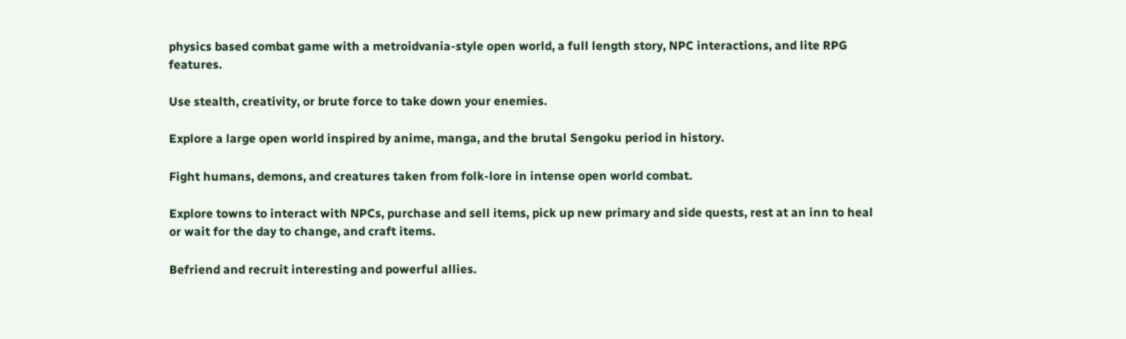physics based combat game with a metroidvania-style open world, a full length story, NPC interactions, and lite RPG features.

Use stealth, creativity, or brute force to take down your enemies.

Explore a large open world inspired by anime, manga, and the brutal Sengoku period in history.

Fight humans, demons, and creatures taken from folk-lore in intense open world combat.

Explore towns to interact with NPCs, purchase and sell items, pick up new primary and side quests, rest at an inn to heal or wait for the day to change, and craft items.

Befriend and recruit interesting and powerful allies.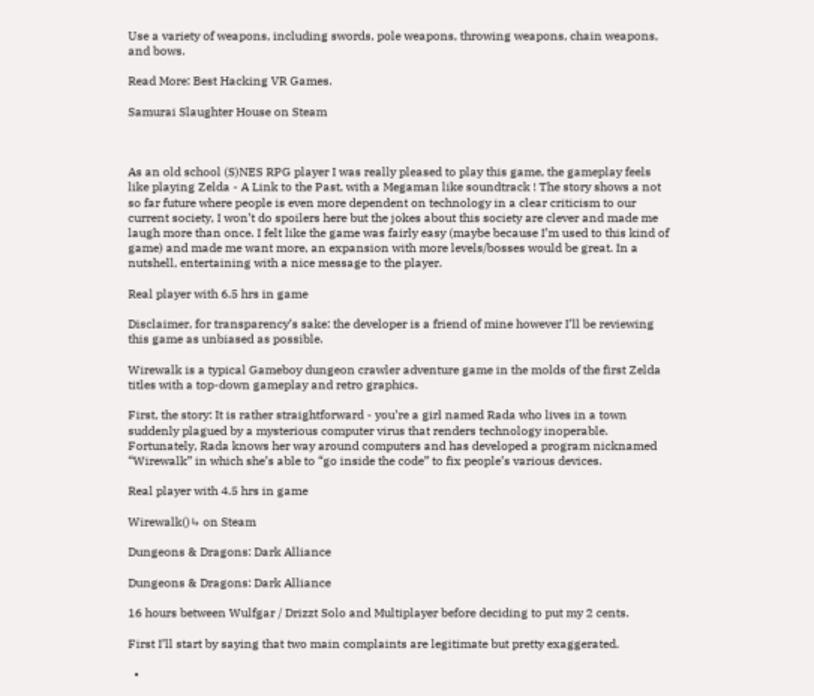Use a variety of weapons, including swords, pole weapons, throwing weapons, chain weapons, and bows.

Read More: Best Hacking VR Games.

Samurai Slaughter House on Steam



As an old school (S)NES RPG player I was really pleased to play this game, the gameplay feels like playing Zelda - A Link to the Past, with a Megaman like soundtrack ! The story shows a not so far future where people is even more dependent on technology in a clear criticism to our current society, I won’t do spoilers here but the jokes about this society are clever and made me laugh more than once. I felt like the game was fairly easy (maybe because I’m used to this kind of game) and made me want more, an expansion with more levels/bosses would be great. In a nutshell, entertaining with a nice message to the player.

Real player with 6.5 hrs in game

Disclaimer, for transparency’s sake: the developer is a friend of mine however I’ll be reviewing this game as unbiased as possible.

Wirewalk is a typical Gameboy dungeon crawler adventure game in the molds of the first Zelda titles with a top-down gameplay and retro graphics.

First, the story: It is rather straightforward - you’re a girl named Rada who lives in a town suddenly plagued by a mysterious computer virus that renders technology inoperable. Fortunately, Rada knows her way around computers and has developed a program nicknamed “Wirewalk” in which she’s able to “go inside the code” to fix people’s various devices.

Real player with 4.5 hrs in game

Wirewalk()↳ on Steam

Dungeons & Dragons: Dark Alliance

Dungeons & Dragons: Dark Alliance

16 hours between Wulfgar / Drizzt Solo and Multiplayer before deciding to put my 2 cents.

First I’ll start by saying that two main complaints are legitimate but pretty exaggerated.

  •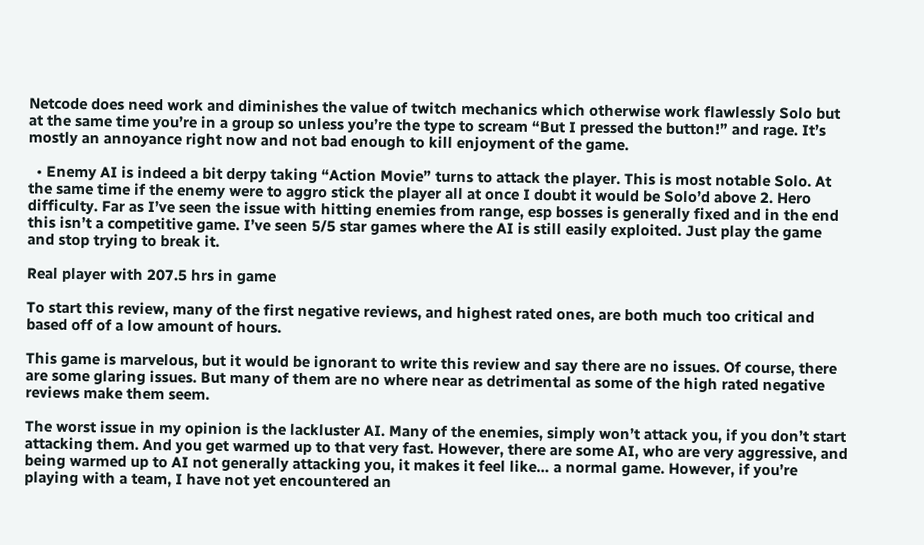Netcode does need work and diminishes the value of twitch mechanics which otherwise work flawlessly Solo but at the same time you’re in a group so unless you’re the type to scream “But I pressed the button!” and rage. It’s mostly an annoyance right now and not bad enough to kill enjoyment of the game.

  • Enemy AI is indeed a bit derpy taking “Action Movie” turns to attack the player. This is most notable Solo. At the same time if the enemy were to aggro stick the player all at once I doubt it would be Solo’d above 2. Hero difficulty. Far as I’ve seen the issue with hitting enemies from range, esp bosses is generally fixed and in the end this isn’t a competitive game. I’ve seen 5/5 star games where the AI is still easily exploited. Just play the game and stop trying to break it.

Real player with 207.5 hrs in game

To start this review, many of the first negative reviews, and highest rated ones, are both much too critical and based off of a low amount of hours.

This game is marvelous, but it would be ignorant to write this review and say there are no issues. Of course, there are some glaring issues. But many of them are no where near as detrimental as some of the high rated negative reviews make them seem.

The worst issue in my opinion is the lackluster AI. Many of the enemies, simply won’t attack you, if you don’t start attacking them. And you get warmed up to that very fast. However, there are some AI, who are very aggressive, and being warmed up to AI not generally attacking you, it makes it feel like… a normal game. However, if you’re playing with a team, I have not yet encountered an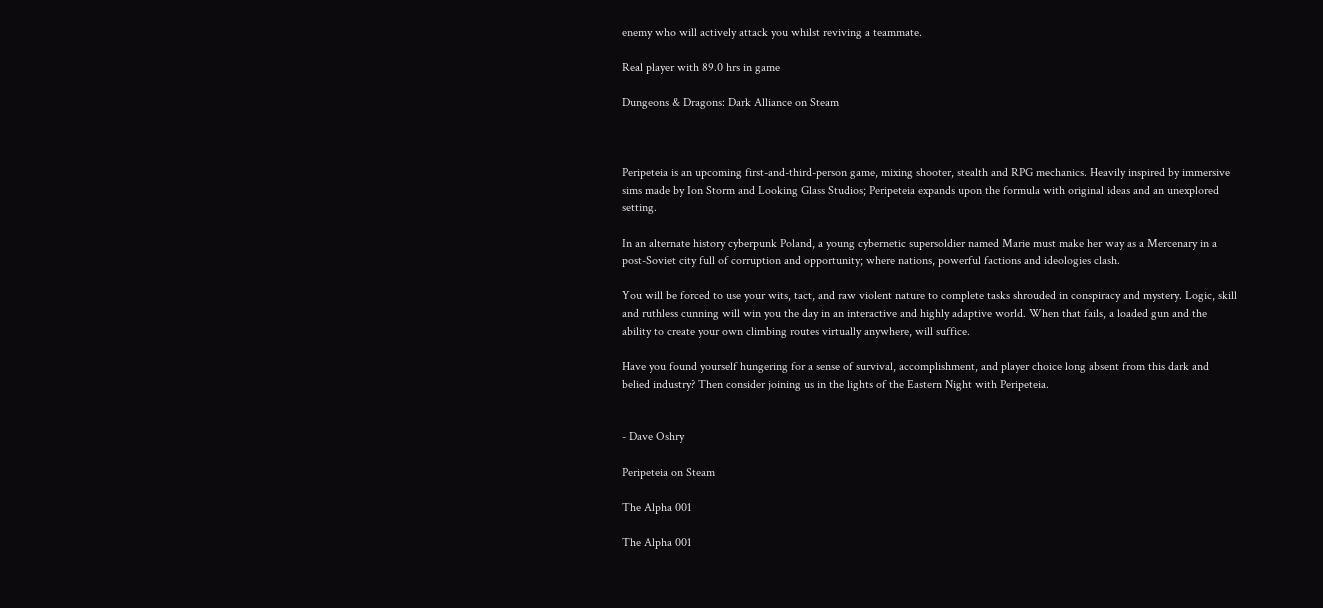enemy who will actively attack you whilst reviving a teammate.

Real player with 89.0 hrs in game

Dungeons & Dragons: Dark Alliance on Steam



Peripeteia is an upcoming first-and-third-person game, mixing shooter, stealth and RPG mechanics. Heavily inspired by immersive sims made by Ion Storm and Looking Glass Studios; Peripeteia expands upon the formula with original ideas and an unexplored setting.

In an alternate history cyberpunk Poland, a young cybernetic supersoldier named Marie must make her way as a Mercenary in a post-Soviet city full of corruption and opportunity; where nations, powerful factions and ideologies clash.

You will be forced to use your wits, tact, and raw violent nature to complete tasks shrouded in conspiracy and mystery. Logic, skill and ruthless cunning will win you the day in an interactive and highly adaptive world. When that fails, a loaded gun and the ability to create your own climbing routes virtually anywhere, will suffice.

Have you found yourself hungering for a sense of survival, accomplishment, and player choice long absent from this dark and belied industry? Then consider joining us in the lights of the Eastern Night with Peripeteia.


- Dave Oshry

Peripeteia on Steam

The Alpha 001

The Alpha 001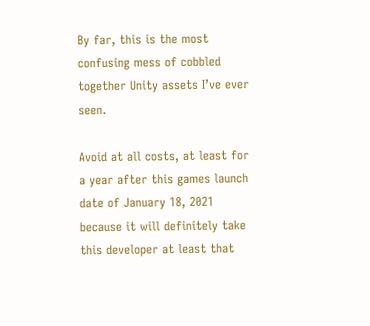By far, this is the most confusing mess of cobbled together Unity assets I’ve ever seen.

Avoid at all costs, at least for a year after this games launch date of January 18, 2021 because it will definitely take this developer at least that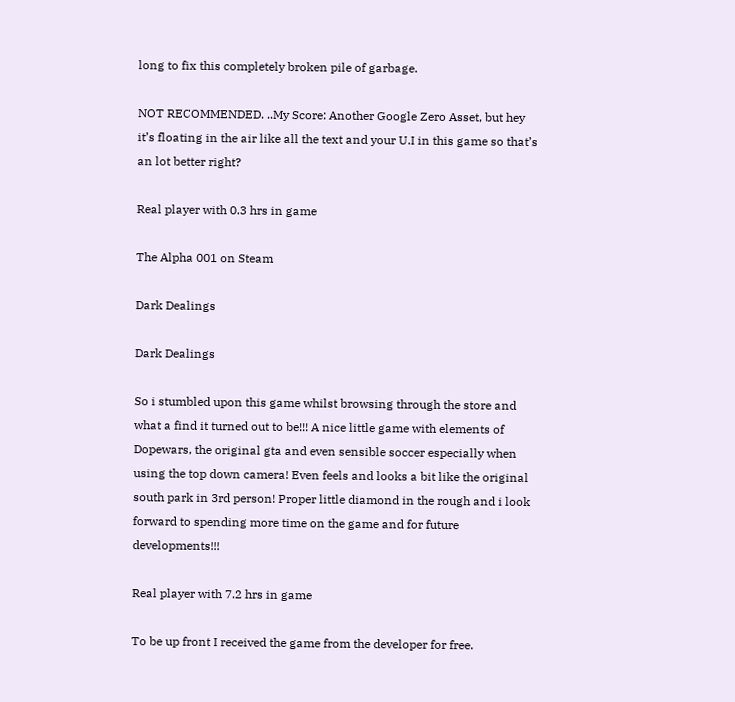long to fix this completely broken pile of garbage.

NOT RECOMMENDED. ..My Score: Another Google Zero Asset, but hey it’s floating in the air like all the text and your U.I in this game so that’s an lot better right?

Real player with 0.3 hrs in game

The Alpha 001 on Steam

Dark Dealings

Dark Dealings

So i stumbled upon this game whilst browsing through the store and what a find it turned out to be!!! A nice little game with elements of Dopewars, the original gta and even sensible soccer especially when using the top down camera! Even feels and looks a bit like the original south park in 3rd person! Proper little diamond in the rough and i look forward to spending more time on the game and for future developments!!!

Real player with 7.2 hrs in game

To be up front I received the game from the developer for free.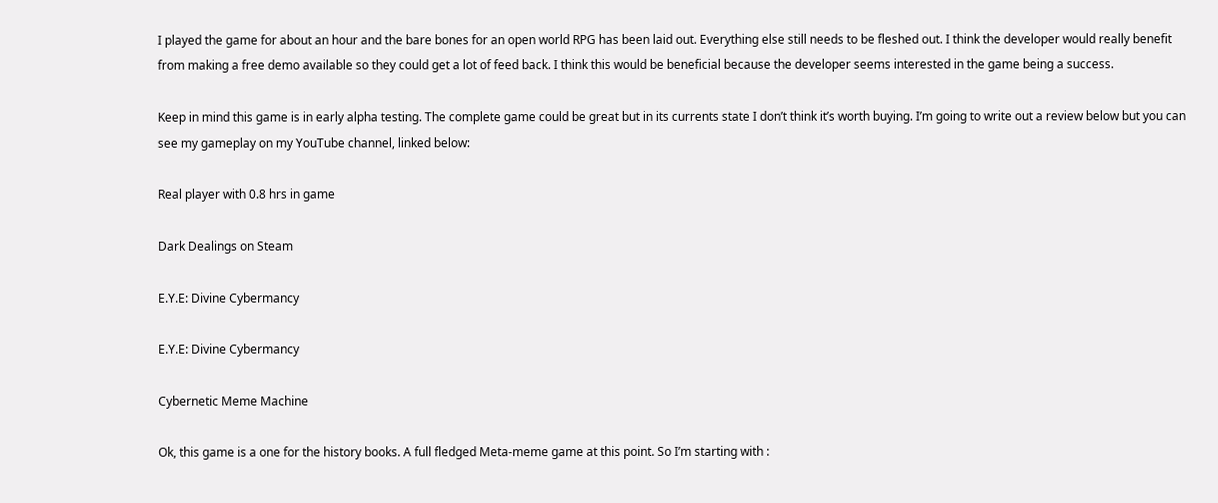I played the game for about an hour and the bare bones for an open world RPG has been laid out. Everything else still needs to be fleshed out. I think the developer would really benefit from making a free demo available so they could get a lot of feed back. I think this would be beneficial because the developer seems interested in the game being a success.

Keep in mind this game is in early alpha testing. The complete game could be great but in its currents state I don’t think it’s worth buying. I’m going to write out a review below but you can see my gameplay on my YouTube channel, linked below:

Real player with 0.8 hrs in game

Dark Dealings on Steam

E.Y.E: Divine Cybermancy

E.Y.E: Divine Cybermancy

Cybernetic Meme Machine

Ok, this game is a one for the history books. A full fledged Meta-meme game at this point. So I’m starting with :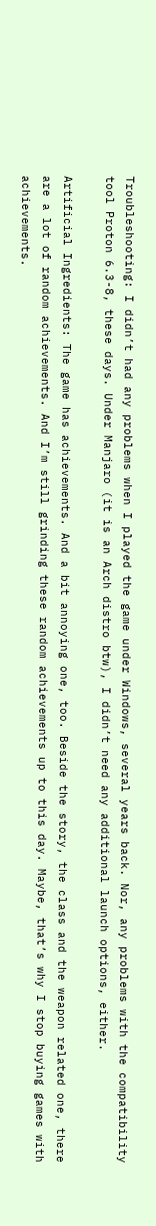Troubleshooting: I didn’t had any problems when I played the game under Windows, several years back. Nor, any problems with the compatibility tool Proton 6.3-8, these days. Under Manjaro (it is an Arch distro btw), I didn’t need any additional launch options, either.

Artificial Ingredients: The game has achievements. And a bit annoying one, too. Beside the story, the class and the weapon related one, there are a lot of random achievements. And I’m still grinding these random achievements up to this day. Maybe, that’s why I stop buying games with achievements.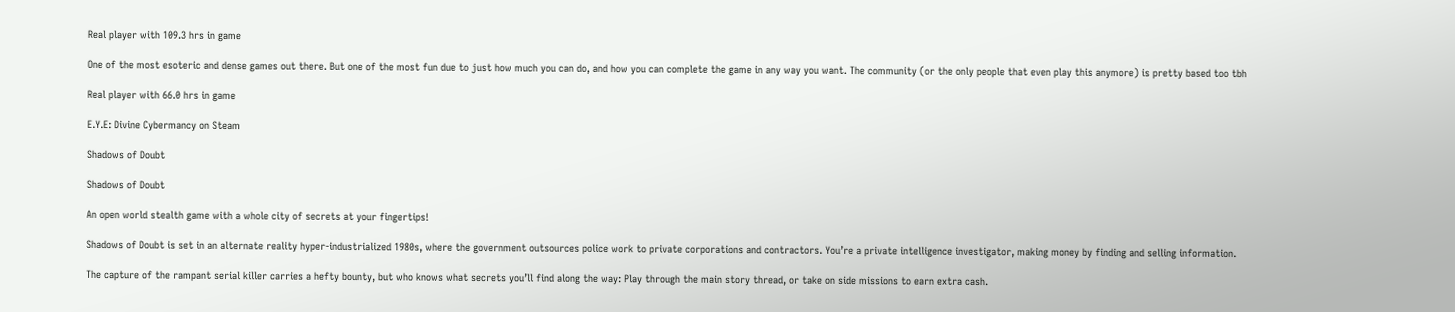Real player with 109.3 hrs in game

One of the most esoteric and dense games out there. But one of the most fun due to just how much you can do, and how you can complete the game in any way you want. The community (or the only people that even play this anymore) is pretty based too tbh

Real player with 66.0 hrs in game

E.Y.E: Divine Cybermancy on Steam

Shadows of Doubt

Shadows of Doubt

An open world stealth game with a whole city of secrets at your fingertips!

Shadows of Doubt is set in an alternate reality hyper-industrialized 1980s, where the government outsources police work to private corporations and contractors. You’re a private intelligence investigator, making money by finding and selling information.

The capture of the rampant serial killer carries a hefty bounty, but who knows what secrets you’ll find along the way: Play through the main story thread, or take on side missions to earn extra cash.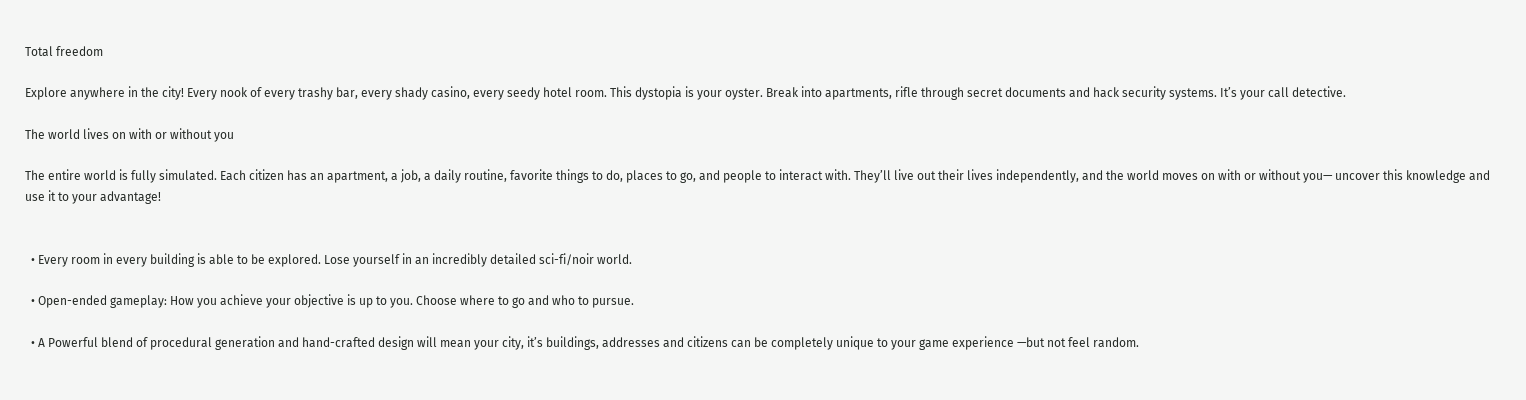Total freedom

Explore anywhere in the city! Every nook of every trashy bar, every shady casino, every seedy hotel room. This dystopia is your oyster. Break into apartments, rifle through secret documents and hack security systems. It’s your call detective.

The world lives on with or without you

The entire world is fully simulated. Each citizen has an apartment, a job, a daily routine, favorite things to do, places to go, and people to interact with. They’ll live out their lives independently, and the world moves on with or without you— uncover this knowledge and use it to your advantage!


  • Every room in every building is able to be explored. Lose yourself in an incredibly detailed sci-fi/noir world.

  • Open-ended gameplay: How you achieve your objective is up to you. Choose where to go and who to pursue.

  • A Powerful blend of procedural generation and hand-crafted design will mean your city, it’s buildings, addresses and citizens can be completely unique to your game experience —but not feel random.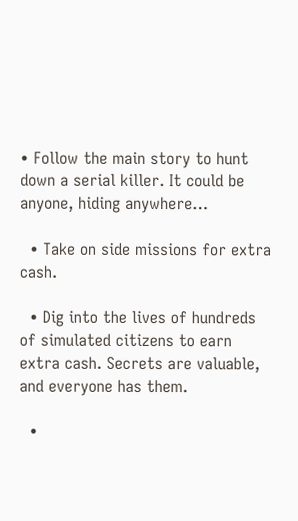• Follow the main story to hunt down a serial killer. It could be anyone, hiding anywhere…

  • Take on side missions for extra cash.

  • Dig into the lives of hundreds of simulated citizens to earn extra cash. Secrets are valuable, and everyone has them.

  •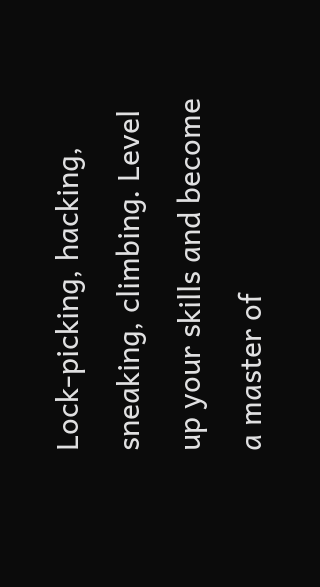Lock-picking, hacking, sneaking, climbing. Level up your skills and become a master of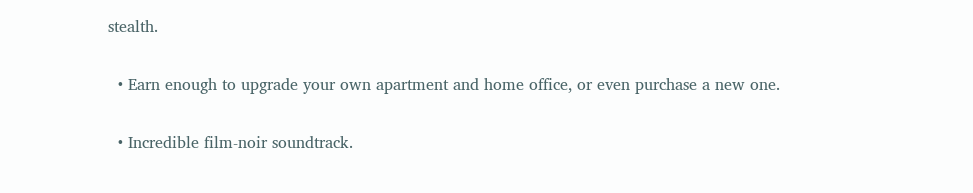stealth.

  • Earn enough to upgrade your own apartment and home office, or even purchase a new one.

  • Incredible film-noir soundtrack.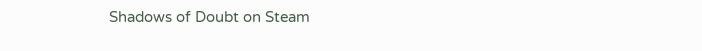Shadows of Doubt on Steam